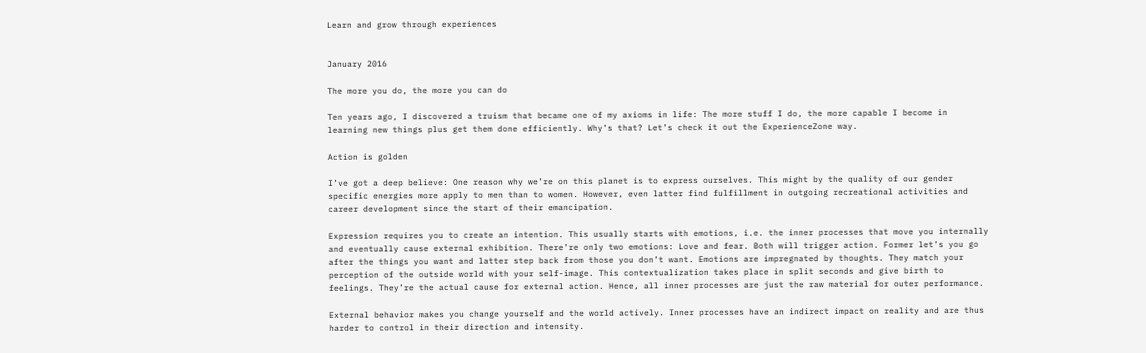Learn and grow through experiences


January 2016

The more you do, the more you can do

Ten years ago, I discovered a truism that became one of my axioms in life: The more stuff I do, the more capable I become in learning new things plus get them done efficiently. Why’s that? Let’s check it out the ExperienceZone way.

Action is golden

I’ve got a deep believe: One reason why we’re on this planet is to express ourselves. This might by the quality of our gender specific energies more apply to men than to women. However, even latter find fulfillment in outgoing recreational activities and career development since the start of their emancipation.

Expression requires you to create an intention. This usually starts with emotions, i.e. the inner processes that move you internally and eventually cause external exhibition. There’re only two emotions: Love and fear. Both will trigger action. Former let’s you go after the things you want and latter step back from those you don’t want. Emotions are impregnated by thoughts. They match your perception of the outside world with your self-image. This contextualization takes place in split seconds and give birth to feelings. They’re the actual cause for external action. Hence, all inner processes are just the raw material for outer performance.

External behavior makes you change yourself and the world actively. Inner processes have an indirect impact on reality and are thus harder to control in their direction and intensity.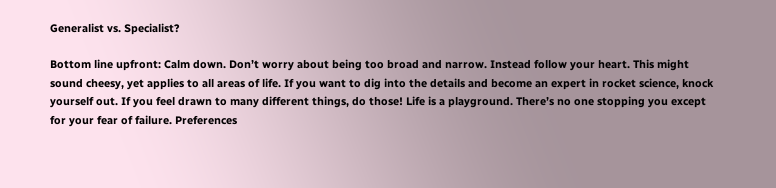Generalist vs. Specialist?

Bottom line upfront: Calm down. Don’t worry about being too broad and narrow. Instead follow your heart. This might sound cheesy, yet applies to all areas of life. If you want to dig into the details and become an expert in rocket science, knock yourself out. If you feel drawn to many different things, do those! Life is a playground. There’s no one stopping you except for your fear of failure. Preferences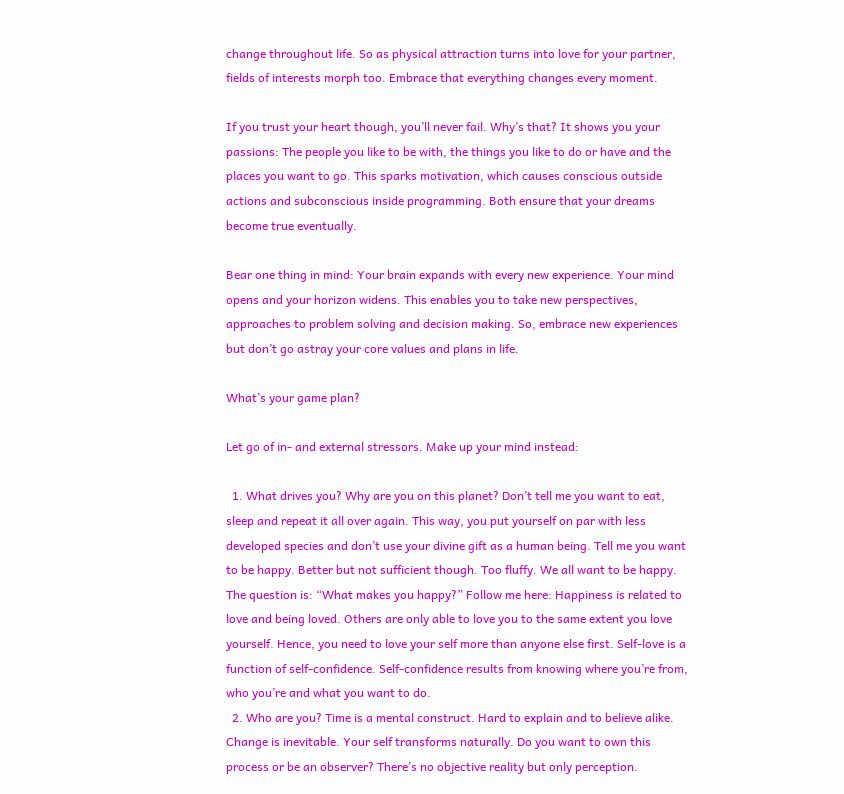change throughout life. So as physical attraction turns into love for your partner, fields of interests morph too. Embrace that everything changes every moment.

If you trust your heart though, you’ll never fail. Why’s that? It shows you your passions: The people you like to be with, the things you like to do or have and the places you want to go. This sparks motivation, which causes conscious outside actions and subconscious inside programming. Both ensure that your dreams become true eventually.

Bear one thing in mind: Your brain expands with every new experience. Your mind opens and your horizon widens. This enables you to take new perspectives, approaches to problem solving and decision making. So, embrace new experiences but don’t go astray your core values and plans in life.

What’s your game plan?

Let go of in- and external stressors. Make up your mind instead:

  1. What drives you? Why are you on this planet? Don’t tell me you want to eat, sleep and repeat it all over again. This way, you put yourself on par with less developed species and don’t use your divine gift as a human being. Tell me you want to be happy. Better but not sufficient though. Too fluffy. We all want to be happy. The question is: “What makes you happy?” Follow me here: Happiness is related to love and being loved. Others are only able to love you to the same extent you love yourself. Hence, you need to love your self more than anyone else first. Self-love is a function of self-confidence. Self-confidence results from knowing where you’re from, who you’re and what you want to do.
  2. Who are you? Time is a mental construct. Hard to explain and to believe alike. Change is inevitable. Your self transforms naturally. Do you want to own this process or be an observer? There’s no objective reality but only perception.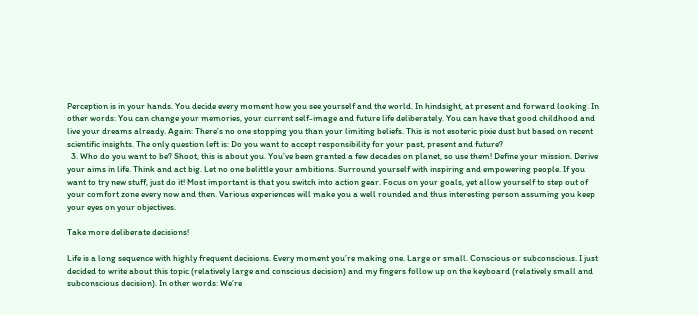Perception is in your hands. You decide every moment how you see yourself and the world. In hindsight, at present and forward looking. In other words: You can change your memories, your current self-image and future life deliberately. You can have that good childhood and live your dreams already. Again: There’s no one stopping you than your limiting beliefs. This is not esoteric pixie dust but based on recent scientific insights. The only question left is: Do you want to accept responsibility for your past, present and future?
  3. Who do you want to be? Shoot, this is about you. You’ve been granted a few decades on planet, so use them! Define your mission. Derive your aims in life. Think and act big. Let no one belittle your ambitions. Surround yourself with inspiring and empowering people. If you want to try new stuff, just do it! Most important is that you switch into action gear. Focus on your goals, yet allow yourself to step out of your comfort zone every now and then. Various experiences will make you a well rounded and thus interesting person assuming you keep your eyes on your objectives.

Take more deliberate decisions!

Life is a long sequence with highly frequent decisions. Every moment you’re making one. Large or small. Conscious or subconscious. I just decided to write about this topic (relatively large and conscious decision) and my fingers follow up on the keyboard (relatively small and subconscious decision). In other words: We’re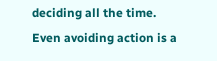deciding all the time. Even avoiding action is a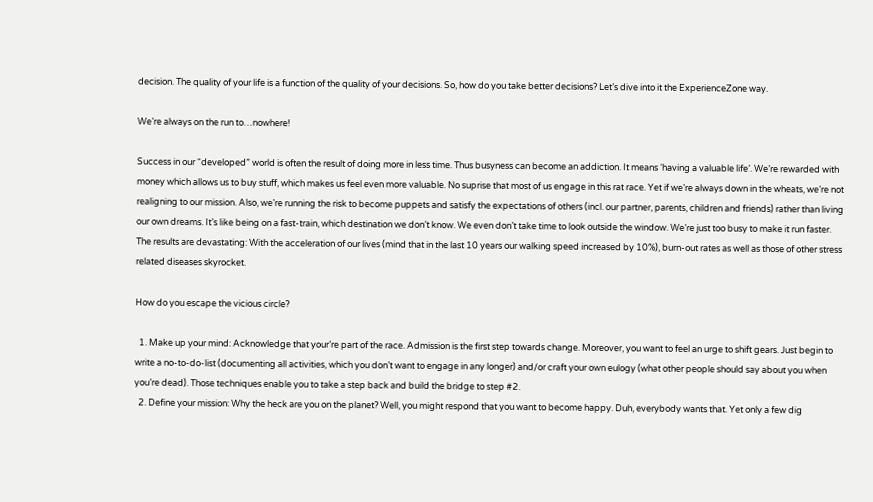decision. The quality of your life is a function of the quality of your decisions. So, how do you take better decisions? Let’s dive into it the ExperienceZone way.

We’re always on the run to…nowhere!

Success in our “developed” world is often the result of doing more in less time. Thus busyness can become an addiction. It means ‘having a valuable life’. We’re rewarded with money which allows us to buy stuff, which makes us feel even more valuable. No suprise that most of us engage in this rat race. Yet if we’re always down in the wheats, we’re not realigning to our mission. Also, we’re running the risk to become puppets and satisfy the expectations of others (incl. our partner, parents, children and friends) rather than living our own dreams. It’s like being on a fast-train, which destination we don’t know. We even don’t take time to look outside the window. We’re just too busy to make it run faster. The results are devastating: With the acceleration of our lives (mind that in the last 10 years our walking speed increased by 10%), burn-out rates as well as those of other stress related diseases skyrocket.

How do you escape the vicious circle?

  1. Make up your mind: Acknowledge that your’re part of the race. Admission is the first step towards change. Moreover, you want to feel an urge to shift gears. Just begin to write a no-to-do-list (documenting all activities, which you don’t want to engage in any longer) and/or craft your own eulogy (what other people should say about you when you’re dead). Those techniques enable you to take a step back and build the bridge to step #2.
  2. Define your mission: Why the heck are you on the planet? Well, you might respond that you want to become happy. Duh, everybody wants that. Yet only a few dig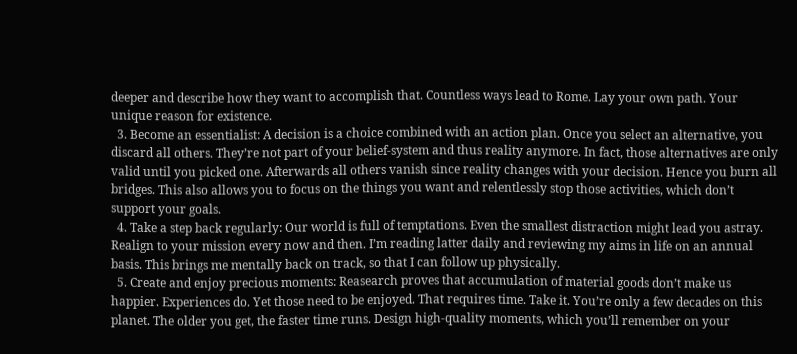deeper and describe how they want to accomplish that. Countless ways lead to Rome. Lay your own path. Your unique reason for existence.
  3. Become an essentialist: A decision is a choice combined with an action plan. Once you select an alternative, you discard all others. They’re not part of your belief-system and thus reality anymore. In fact, those alternatives are only valid until you picked one. Afterwards all others vanish since reality changes with your decision. Hence you burn all bridges. This also allows you to focus on the things you want and relentlessly stop those activities, which don’t support your goals.
  4. Take a step back regularly: Our world is full of temptations. Even the smallest distraction might lead you astray. Realign to your mission every now and then. I’m reading latter daily and reviewing my aims in life on an annual basis. This brings me mentally back on track, so that I can follow up physically.
  5. Create and enjoy precious moments: Reasearch proves that accumulation of material goods don’t make us happier. Experiences do. Yet those need to be enjoyed. That requires time. Take it. You’re only a few decades on this planet. The older you get, the faster time runs. Design high-quality moments, which you’ll remember on your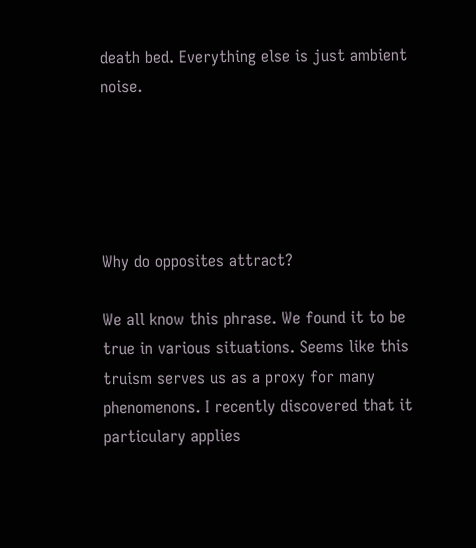death bed. Everything else is just ambient noise.





Why do opposites attract?

We all know this phrase. We found it to be true in various situations. Seems like this truism serves us as a proxy for many phenomenons. I recently discovered that it particulary applies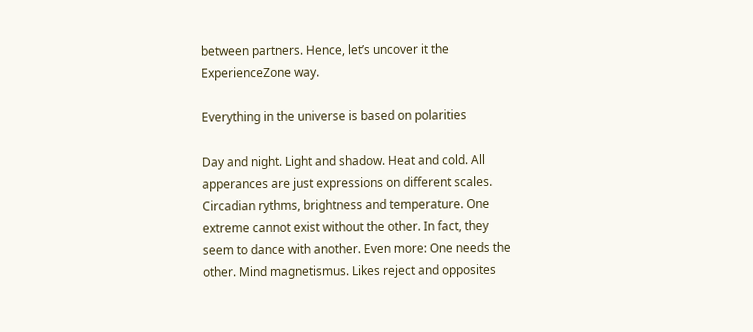between partners. Hence, let’s uncover it the ExperienceZone way.

Everything in the universe is based on polarities

Day and night. Light and shadow. Heat and cold. All apperances are just expressions on different scales. Circadian rythms, brightness and temperature. One extreme cannot exist without the other. In fact, they seem to dance with another. Even more: One needs the other. Mind magnetismus. Likes reject and opposites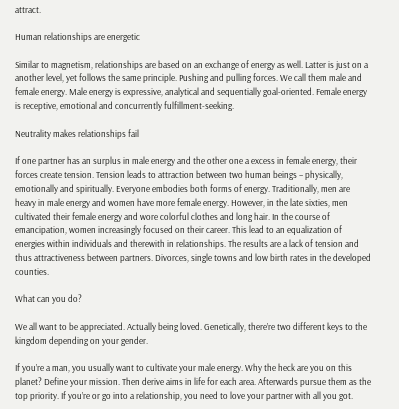attract.

Human relationships are energetic

Similar to magnetism, relationships are based on an exchange of energy as well. Latter is just on a another level, yet follows the same principle. Pushing and pulling forces. We call them male and female energy. Male energy is expressive, analytical and sequentially goal-oriented. Female energy is receptive, emotional and concurrently fulfillment-seeking.

Neutrality makes relationships fail

If one partner has an surplus in male energy and the other one a excess in female energy, their forces create tension. Tension leads to attraction between two human beings – physically, emotionally and spiritually. Everyone embodies both forms of energy. Traditionally, men are heavy in male energy and women have more female energy. However, in the late sixties, men cultivated their female energy and wore colorful clothes and long hair. In the course of emancipation, women increasingly focused on their career. This lead to an equalization of energies within individuals and therewith in relationships. The results are a lack of tension and thus attractiveness between partners. Divorces, single towns and low birth rates in the developed counties.

What can you do?

We all want to be appreciated. Actually being loved. Genetically, there’re two different keys to the kingdom depending on your gender.

If you’re a man, you usually want to cultivate your male energy. Why the heck are you on this planet? Define your mission. Then derive aims in life for each area. Afterwards pursue them as the top priority. If you’re or go into a relationship, you need to love your partner with all you got.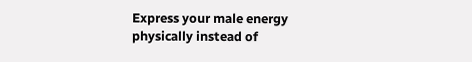Express your male energy physically instead of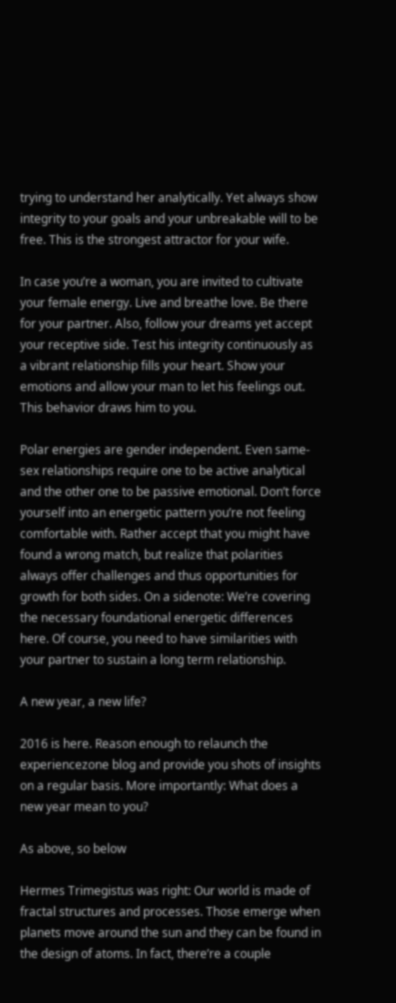trying to understand her analytically. Yet always show integrity to your goals and your unbreakable will to be free. This is the strongest attractor for your wife.

In case you’re a woman, you are invited to cultivate your female energy. Live and breathe love. Be there for your partner. Also, follow your dreams yet accept your receptive side. Test his integrity continuously as a vibrant relationship fills your heart. Show your emotions and allow your man to let his feelings out. This behavior draws him to you.

Polar energies are gender independent. Even same-sex relationships require one to be active analytical and the other one to be passive emotional. Don’t force yourself into an energetic pattern you’re not feeling comfortable with. Rather accept that you might have found a wrong match, but realize that polarities always offer challenges and thus opportunities for growth for both sides. On a sidenote: We’re covering the necessary foundational energetic differences here. Of course, you need to have similarities with your partner to sustain a long term relationship.

A new year, a new life?

2016 is here. Reason enough to relaunch the experiencezone blog and provide you shots of insights on a regular basis. More importantly: What does a new year mean to you?

As above, so below

Hermes Trimegistus was right: Our world is made of fractal structures and processes. Those emerge when planets move around the sun and they can be found in the design of atoms. In fact, there’re a couple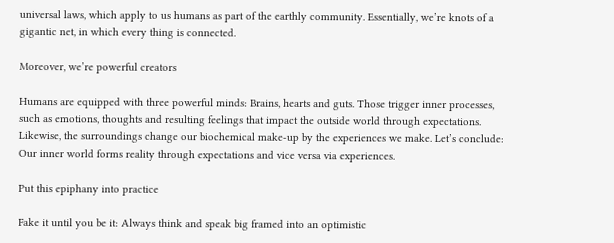universal laws, which apply to us humans as part of the earthly community. Essentially, we’re knots of a gigantic net, in which every thing is connected.

Moreover, we’re powerful creators

Humans are equipped with three powerful minds: Brains, hearts and guts. Those trigger inner processes, such as emotions, thoughts and resulting feelings that impact the outside world through expectations. Likewise, the surroundings change our biochemical make-up by the experiences we make. Let’s conclude: Our inner world forms reality through expectations and vice versa via experiences.

Put this epiphany into practice

Fake it until you be it: Always think and speak big framed into an optimistic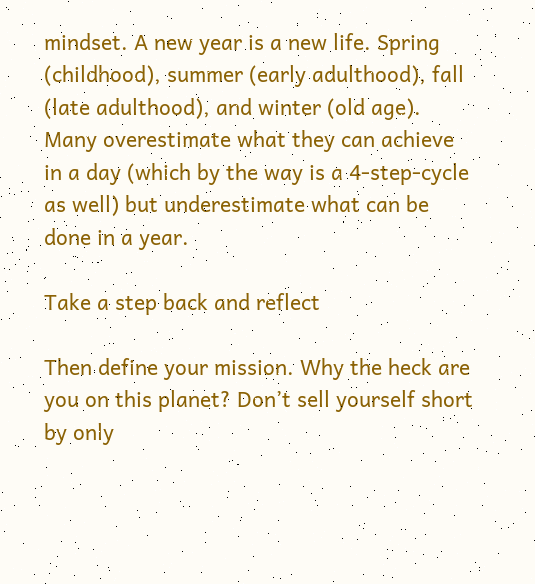mindset. A new year is a new life. Spring (childhood), summer (early adulthood), fall (late adulthood), and winter (old age). Many overestimate what they can achieve in a day (which by the way is a 4-step-cycle as well) but underestimate what can be done in a year.

Take a step back and reflect

Then define your mission. Why the heck are you on this planet? Don’t sell yourself short by only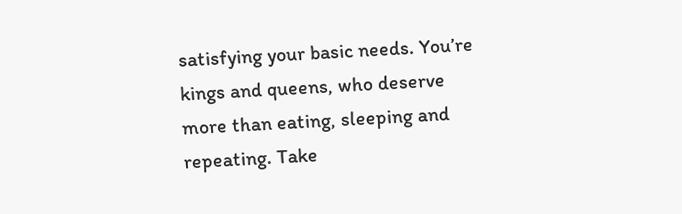satisfying your basic needs. You’re kings and queens, who deserve more than eating, sleeping and repeating. Take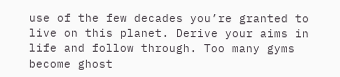use of the few decades you’re granted to live on this planet. Derive your aims in life and follow through. Too many gyms become ghost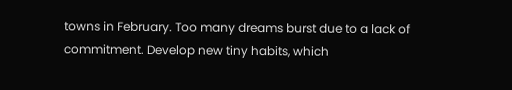towns in February. Too many dreams burst due to a lack of commitment. Develop new tiny habits, which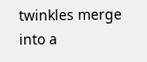twinkles merge into a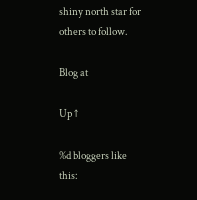shiny north star for others to follow.

Blog at

Up ↑

%d bloggers like this: